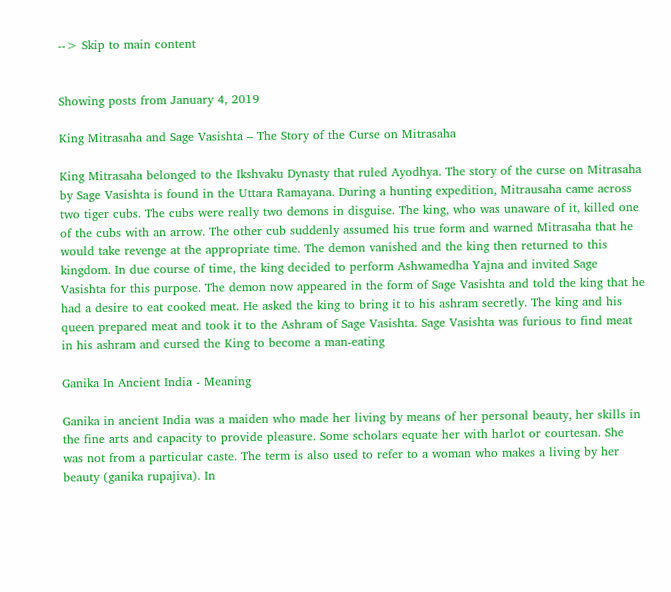--> Skip to main content


Showing posts from January 4, 2019

King Mitrasaha and Sage Vasishta – The Story of the Curse on Mitrasaha

King Mitrasaha belonged to the Ikshvaku Dynasty that ruled Ayodhya. The story of the curse on Mitrasaha by Sage Vasishta is found in the Uttara Ramayana. During a hunting expedition, Mitrausaha came across two tiger cubs. The cubs were really two demons in disguise. The king, who was unaware of it, killed one of the cubs with an arrow. The other cub suddenly assumed his true form and warned Mitrasaha that he would take revenge at the appropriate time. The demon vanished and the king then returned to this kingdom. In due course of time, the king decided to perform Ashwamedha Yajna and invited Sage Vasishta for this purpose. The demon now appeared in the form of Sage Vasishta and told the king that he had a desire to eat cooked meat. He asked the king to bring it to his ashram secretly. The king and his queen prepared meat and took it to the Ashram of Sage Vasishta. Sage Vasishta was furious to find meat in his ashram and cursed the King to become a man-eating

Ganika In Ancient India - Meaning

Ganika in ancient India was a maiden who made her living by means of her personal beauty, her skills in the fine arts and capacity to provide pleasure. Some scholars equate her with harlot or courtesan. She was not from a particular caste. The term is also used to refer to a woman who makes a living by her beauty (ganika rupajiva). In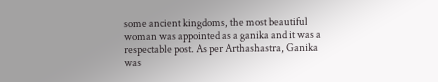some ancient kingdoms, the most beautiful woman was appointed as a ganika and it was a respectable post. As per Arthashastra, Ganika was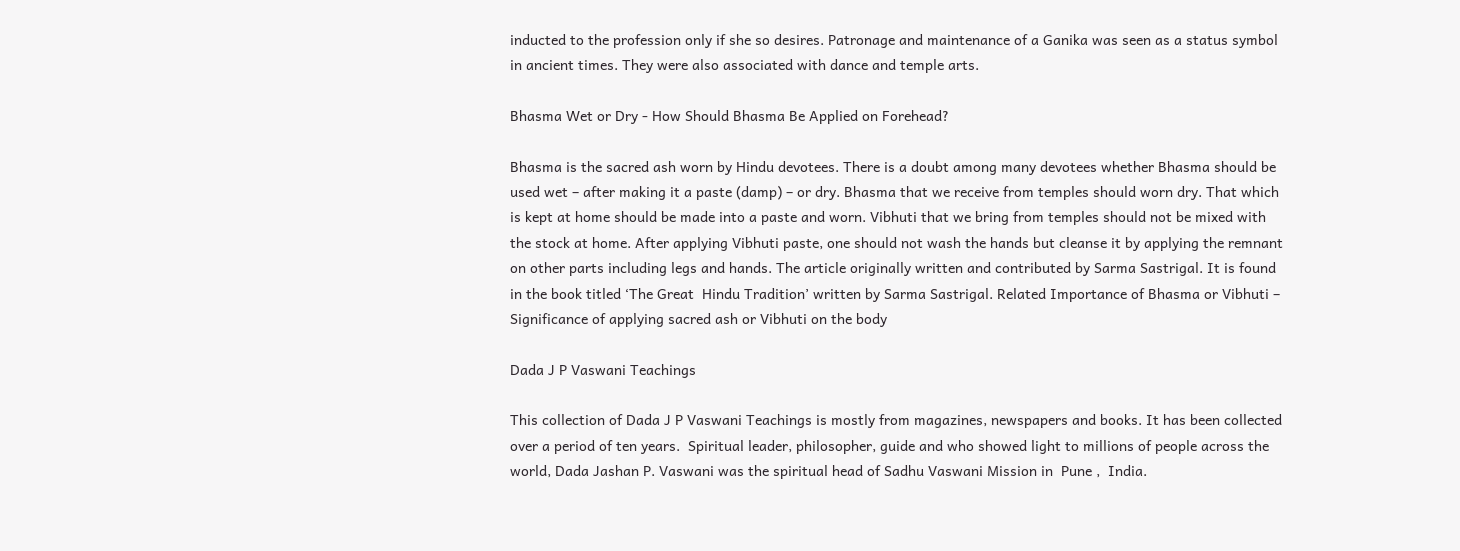inducted to the profession only if she so desires. Patronage and maintenance of a Ganika was seen as a status symbol in ancient times. They were also associated with dance and temple arts.

Bhasma Wet or Dry - How Should Bhasma Be Applied on Forehead?

Bhasma is the sacred ash worn by Hindu devotees. There is a doubt among many devotees whether Bhasma should be used wet – after making it a paste (damp) – or dry. Bhasma that we receive from temples should worn dry. That which is kept at home should be made into a paste and worn. Vibhuti that we bring from temples should not be mixed with the stock at home. After applying Vibhuti paste, one should not wash the hands but cleanse it by applying the remnant on other parts including legs and hands. The article originally written and contributed by Sarma Sastrigal. It is found in the book titled ‘The Great  Hindu Tradition’ written by Sarma Sastrigal. Related Importance of Bhasma or Vibhuti – Significance of applying sacred ash or Vibhuti on the body

Dada J P Vaswani Teachings

This collection of Dada J P Vaswani Teachings is mostly from magazines, newspapers and books. It has been collected over a period of ten years.  Spiritual leader, philosopher, guide and who showed light to millions of people across the world, Dada Jashan P. Vaswani was the spiritual head of Sadhu Vaswani Mission in  Pune ,  India.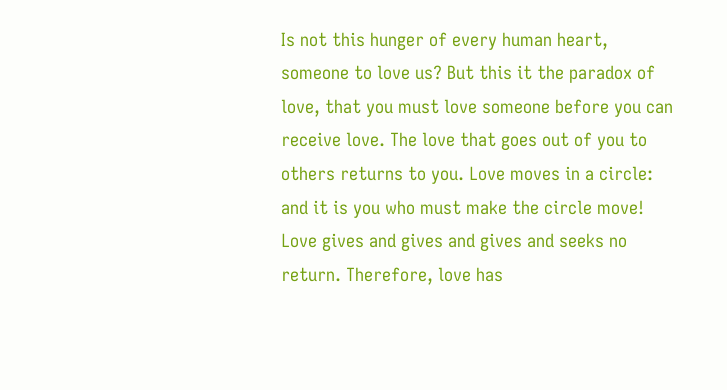Is not this hunger of every human heart, someone to love us? But this it the paradox of love, that you must love someone before you can receive love. The love that goes out of you to others returns to you. Love moves in a circle: and it is you who must make the circle move! Love gives and gives and gives and seeks no return. Therefore, love has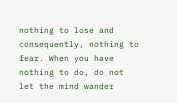nothing to lose and consequently, nothing to fear. When you have nothing to do, do not let the mind wander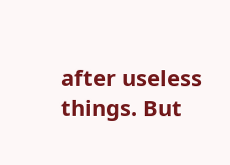after useless things. But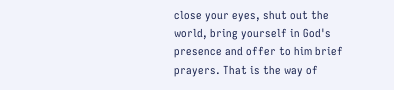close your eyes, shut out the world, bring yourself in God's presence and offer to him brief prayers. That is the way of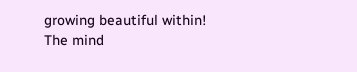growing beautiful within! The mind